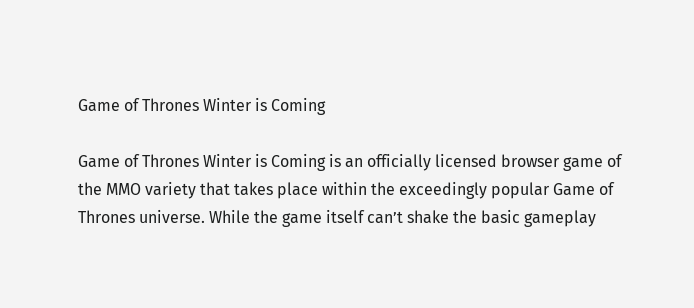Game of Thrones Winter is Coming

Game of Thrones Winter is Coming is an officially licensed browser game of the MMO variety that takes place within the exceedingly popular Game of Thrones universe. While the game itself can’t shake the basic gameplay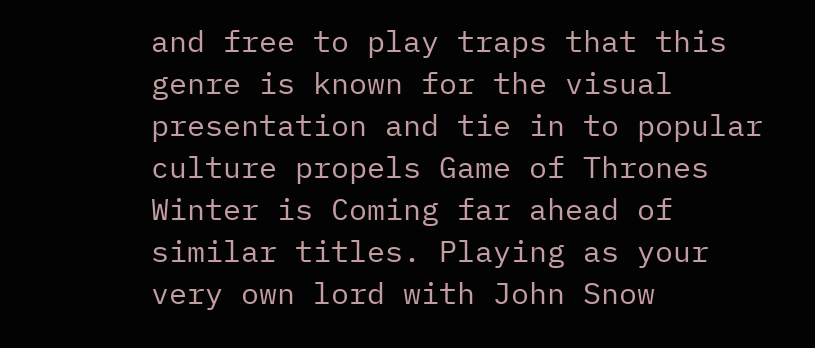and free to play traps that this genre is known for the visual presentation and tie in to popular culture propels Game of Thrones Winter is Coming far ahead of similar titles. Playing as your very own lord with John Snow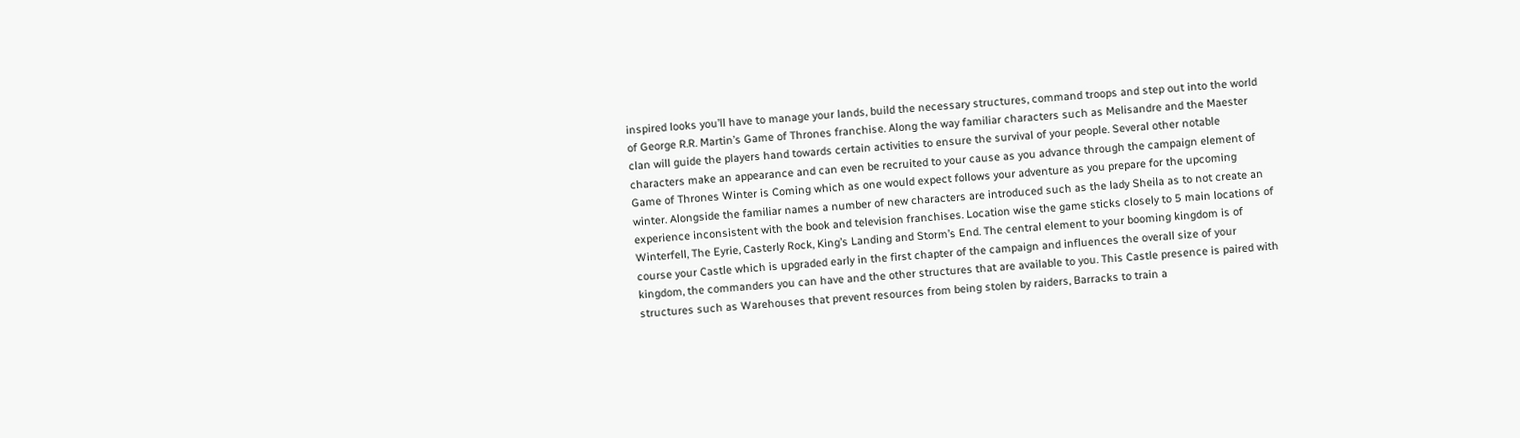inspired looks you’ll have to manage your lands, build the necessary structures, command troops and step out into the world of George R.R. Martin’s Game of Thrones franchise. Along the way familiar characters such as Melisandre and the Maester clan will guide the players hand towards certain activities to ensure the survival of your people. Several other notable characters make an appearance and can even be recruited to your cause as you advance through the campaign element of Game of Thrones Winter is Coming which as one would expect follows your adventure as you prepare for the upcoming winter. Alongside the familiar names a number of new characters are introduced such as the lady Sheila as to not create an experience inconsistent with the book and television franchises. Location wise the game sticks closely to 5 main locations of Winterfell, The Eyrie, Casterly Rock, King’s Landing and Storm’s End. The central element to your booming kingdom is of course your Castle which is upgraded early in the first chapter of the campaign and influences the overall size of your kingdom, the commanders you can have and the other structures that are available to you. This Castle presence is paired with structures such as Warehouses that prevent resources from being stolen by raiders, Barracks to train a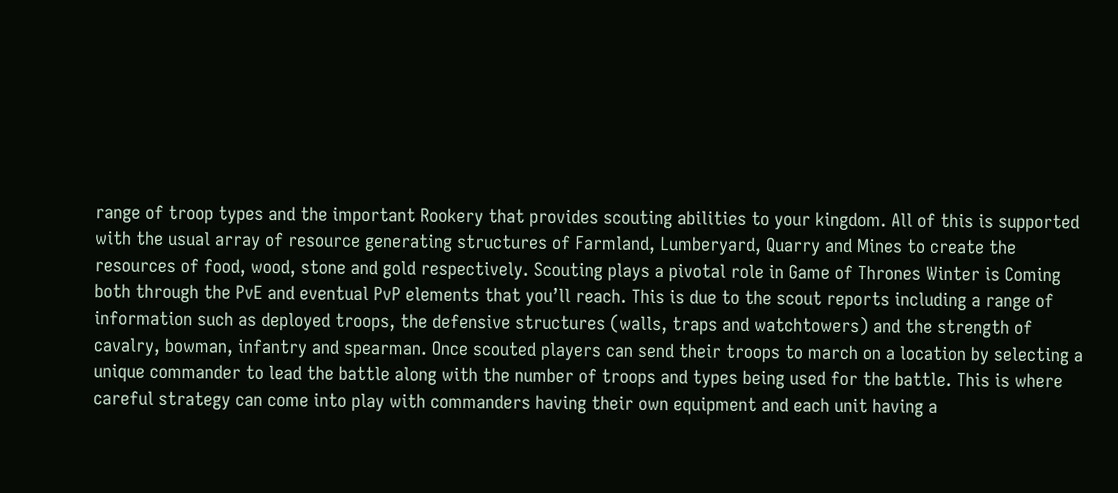range of troop types and the important Rookery that provides scouting abilities to your kingdom. All of this is supported with the usual array of resource generating structures of Farmland, Lumberyard, Quarry and Mines to create the resources of food, wood, stone and gold respectively. Scouting plays a pivotal role in Game of Thrones Winter is Coming both through the PvE and eventual PvP elements that you’ll reach. This is due to the scout reports including a range of information such as deployed troops, the defensive structures (walls, traps and watchtowers) and the strength of cavalry, bowman, infantry and spearman. Once scouted players can send their troops to march on a location by selecting a unique commander to lead the battle along with the number of troops and types being used for the battle. This is where careful strategy can come into play with commanders having their own equipment and each unit having a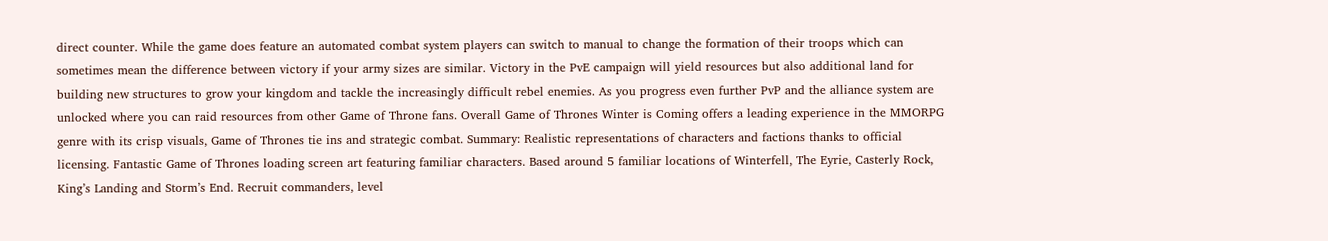direct counter. While the game does feature an automated combat system players can switch to manual to change the formation of their troops which can sometimes mean the difference between victory if your army sizes are similar. Victory in the PvE campaign will yield resources but also additional land for building new structures to grow your kingdom and tackle the increasingly difficult rebel enemies. As you progress even further PvP and the alliance system are unlocked where you can raid resources from other Game of Throne fans. Overall Game of Thrones Winter is Coming offers a leading experience in the MMORPG genre with its crisp visuals, Game of Thrones tie ins and strategic combat. Summary: Realistic representations of characters and factions thanks to official licensing. Fantastic Game of Thrones loading screen art featuring familiar characters. Based around 5 familiar locations of Winterfell, The Eyrie, Casterly Rock, King’s Landing and Storm’s End. Recruit commanders, level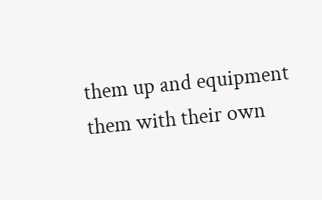them up and equipment them with their own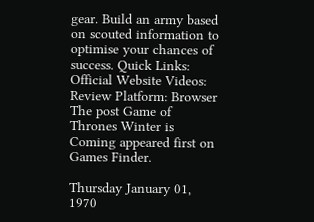gear. Build an army based on scouted information to optimise your chances of success. Quick Links: Official Website Videos: Review Platform: Browser
The post Game of Thrones Winter is Coming appeared first on Games Finder.

Thursday January 01, 1970